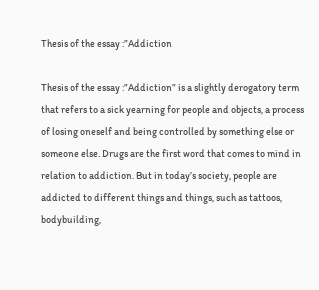Thesis of the essay :”Addiction

Thesis of the essay :”Addiction” is a slightly derogatory term that refers to a sick yearning for people and objects, a process of losing oneself and being controlled by something else or someone else. Drugs are the first word that comes to mind in relation to addiction. But in today’s society, people are addicted to different things and things, such as tattoos, bodybuilding,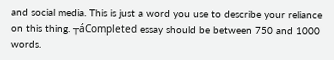and social media. This is just a word you use to describe your reliance on this thing. ┬áCompleted essay should be between 750 and 1000 words.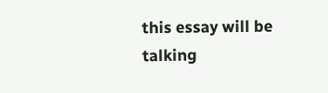this essay will be talking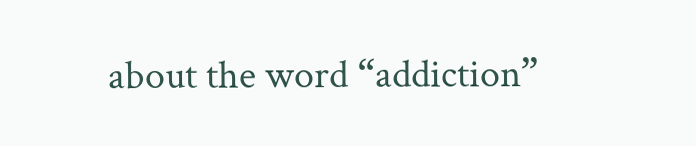about the word “addiction”